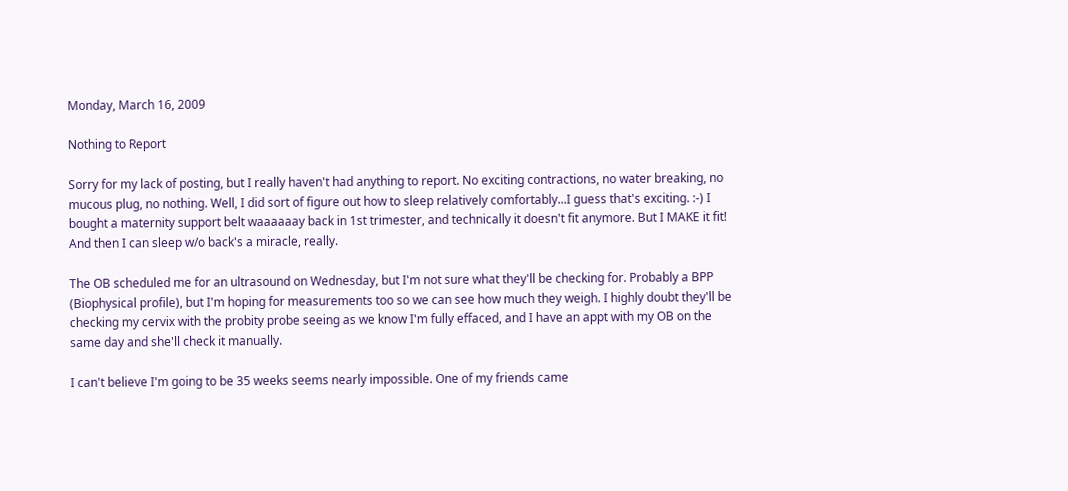Monday, March 16, 2009

Nothing to Report

Sorry for my lack of posting, but I really haven't had anything to report. No exciting contractions, no water breaking, no mucous plug, no nothing. Well, I did sort of figure out how to sleep relatively comfortably...I guess that's exciting. :-) I bought a maternity support belt waaaaaay back in 1st trimester, and technically it doesn't fit anymore. But I MAKE it fit! And then I can sleep w/o back's a miracle, really.

The OB scheduled me for an ultrasound on Wednesday, but I'm not sure what they'll be checking for. Probably a BPP (Biophysical profile), but I'm hoping for measurements too so we can see how much they weigh. I highly doubt they'll be checking my cervix with the probity probe seeing as we know I'm fully effaced, and I have an appt with my OB on the same day and she'll check it manually.

I can't believe I'm going to be 35 weeks seems nearly impossible. One of my friends came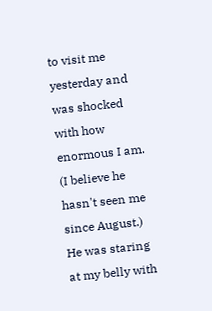to visit me yesterday and was shocked with how enormous I am. (I believe he hasn't seen me since August.) He was staring at my belly with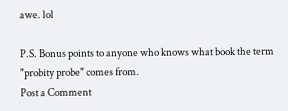awe. lol

P.S. Bonus points to anyone who knows what book the term "probity probe" comes from.
Post a Comment